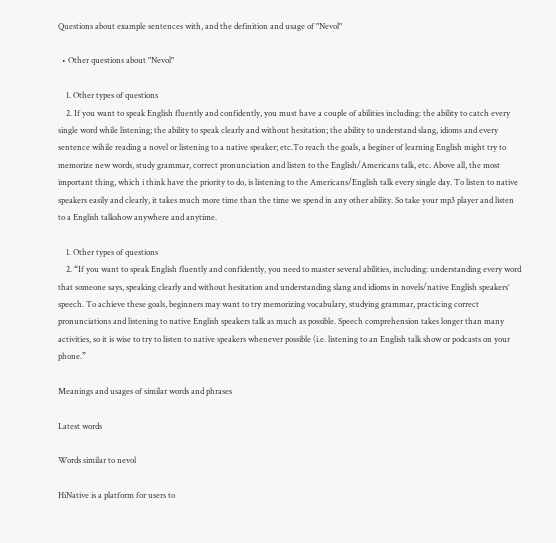Questions about example sentences with, and the definition and usage of "Nevol"

  • Other questions about "Nevol"

    1. Other types of questions
    2. If you want to speak English fluently and confidently, you must have a couple of abilities including: the ability to catch every single word while listening; the ability to speak clearly and without hesitation; the ability to understand slang, idioms and every sentence wihile reading a novel or listening to a native speaker; etc.To reach the goals, a beginer of learning English might try to memorize new words, study grammar, correct pronunciation and listen to the English/Americans talk, etc. Above all, the most important thing, which i think have the priority to do, is listening to the Americans/English talk every single day. To listen to native speakers easily and clearly, it takes much more time than the time we spend in any other ability. So take your mp3 player and listen to a English talkshow anywhere and anytime.

    1. Other types of questions
    2. “If you want to speak English fluently and confidently, you need to master several abilities, including: understanding every word that someone says, speaking clearly and without hesitation and understanding slang and idioms in novels/native English speakers’ speech. To achieve these goals, beginners may want to try memorizing vocabulary, studying grammar, practicing correct pronunciations and listening to native English speakers talk as much as possible. Speech comprehension takes longer than many activities, so it is wise to try to listen to native speakers whenever possible (i.e. listening to an English talk show or podcasts on your phone.”

Meanings and usages of similar words and phrases

Latest words

Words similar to nevol

HiNative is a platform for users to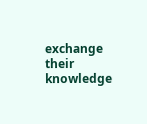exchange their knowledge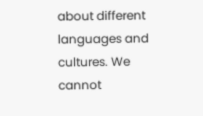about different languages and cultures. We cannot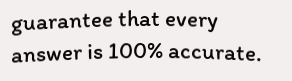guarantee that every answer is 100% accurate.